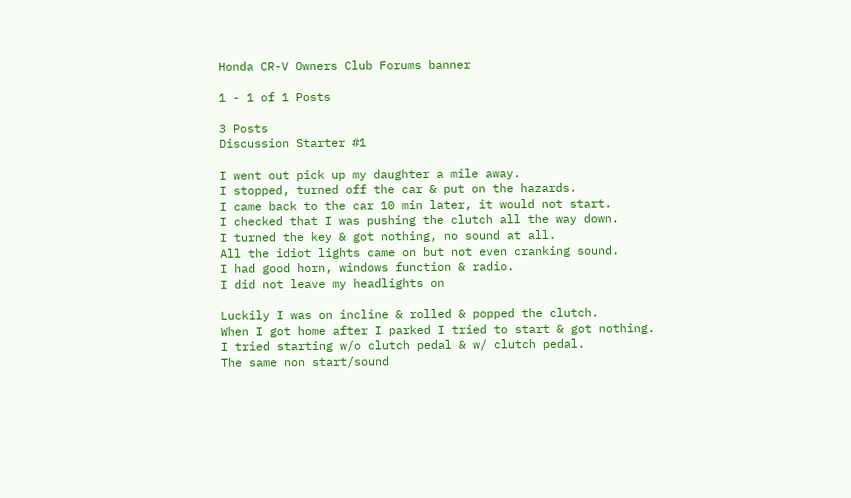Honda CR-V Owners Club Forums banner

1 - 1 of 1 Posts

3 Posts
Discussion Starter #1

I went out pick up my daughter a mile away.
I stopped, turned off the car & put on the hazards.
I came back to the car 10 min later, it would not start.
I checked that I was pushing the clutch all the way down.
I turned the key & got nothing, no sound at all.
All the idiot lights came on but not even cranking sound.
I had good horn, windows function & radio.
I did not leave my headlights on

Luckily I was on incline & rolled & popped the clutch.
When I got home after I parked I tried to start & got nothing.
I tried starting w/o clutch pedal & w/ clutch pedal.
The same non start/sound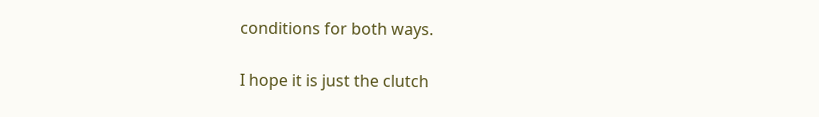conditions for both ways.

I hope it is just the clutch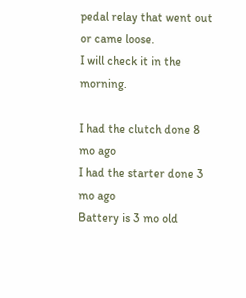pedal relay that went out or came loose.
I will check it in the morning.

I had the clutch done 8 mo ago
I had the starter done 3 mo ago
Battery is 3 mo old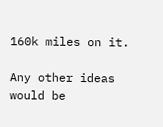160k miles on it.

Any other ideas would be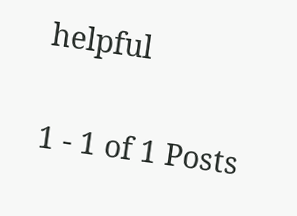helpful

1 - 1 of 1 Posts